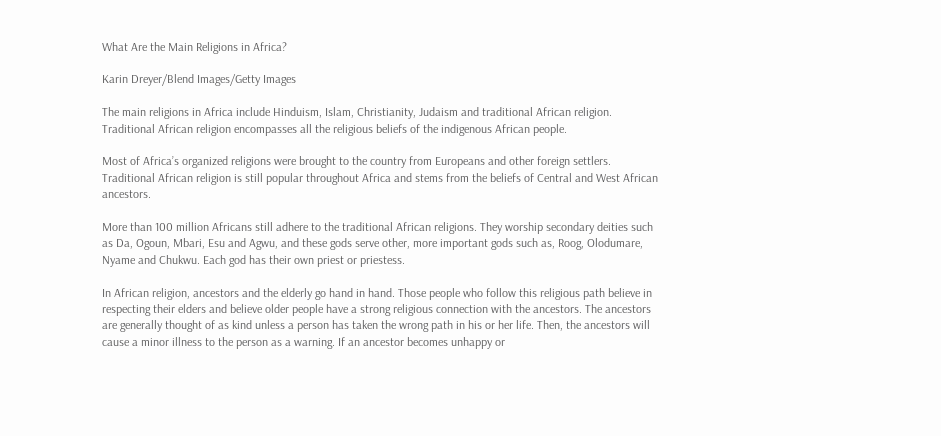What Are the Main Religions in Africa?

Karin Dreyer/Blend Images/Getty Images

The main religions in Africa include Hinduism, Islam, Christianity, Judaism and traditional African religion. Traditional African religion encompasses all the religious beliefs of the indigenous African people.

Most of Africa’s organized religions were brought to the country from Europeans and other foreign settlers. Traditional African religion is still popular throughout Africa and stems from the beliefs of Central and West African ancestors.

More than 100 million Africans still adhere to the traditional African religions. They worship secondary deities such as Da, Ogoun, Mbari, Esu and Agwu, and these gods serve other, more important gods such as, Roog, Olodumare, Nyame and Chukwu. Each god has their own priest or priestess.

In African religion, ancestors and the elderly go hand in hand. Those people who follow this religious path believe in respecting their elders and believe older people have a strong religious connection with the ancestors. The ancestors are generally thought of as kind unless a person has taken the wrong path in his or her life. Then, the ancestors will cause a minor illness to the person as a warning. If an ancestor becomes unhappy or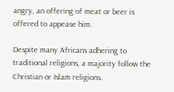angry, an offering of meat or beer is offered to appease him.

Despite many Africans adhering to traditional religions, a majority follow the Christian or Islam religions.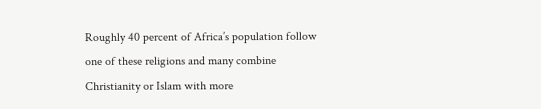Roughly 40 percent of Africa’s population follow one of these religions and many combine Christianity or Islam with more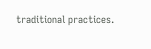traditional practices.